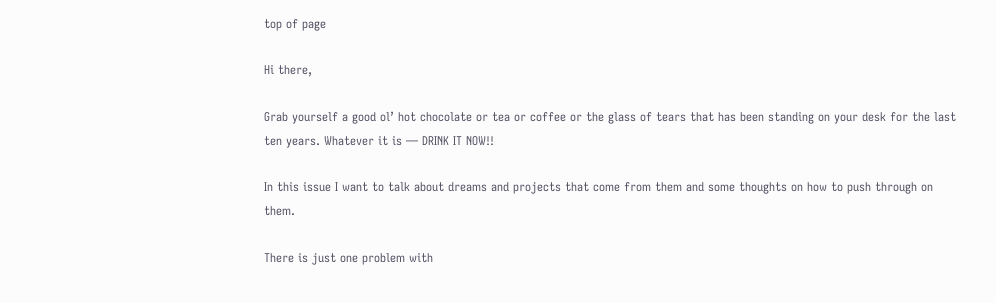top of page

Hi there,

Grab yourself a good ol’ hot chocolate or tea or coffee or the glass of tears that has been standing on your desk for the last ten years. Whatever it is ― DRINK IT NOW!!

In this issue I want to talk about dreams and projects that come from them and some thoughts on how to push through on them.

There is just one problem with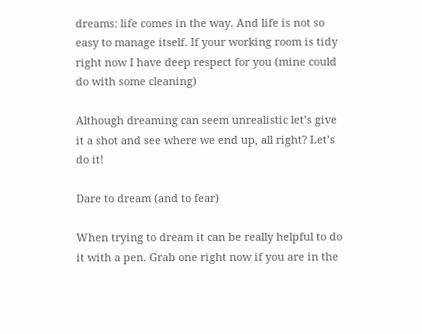dreams: life comes in the way. And life is not so easy to manage itself. If your working room is tidy right now I have deep respect for you (mine could do with some cleaning)

Although dreaming can seem unrealistic let’s give it a shot and see where we end up, all right? Let’s do it!

Dare to dream (and to fear)

When trying to dream it can be really helpful to do it with a pen. Grab one right now if you are in the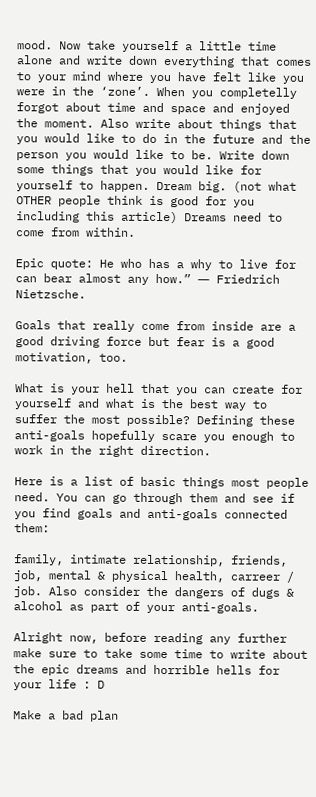mood. Now take yourself a little time alone and write down everything that comes to your mind where you have felt like you were in the ‘zone’. When you completelly forgot about time and space and enjoyed the moment. Also write about things that you would like to do in the future and the person you would like to be. Write down some things that you would like for yourself to happen. Dream big. (not what OTHER people think is good for you including this article) Dreams need to come from within.

Epic quote: He who has a why to live for can bear almost any how.” ― Friedrich Nietzsche.

Goals that really come from inside are a good driving force but fear is a good motivation, too.

What is your hell that you can create for yourself and what is the best way to suffer the most possible? Defining these anti-goals hopefully scare you enough to work in the right direction.

Here is a list of basic things most people need. You can go through them and see if you find goals and anti-goals connected them:

family, intimate relationship, friends, job, mental & physical health, carreer / job. Also consider the dangers of dugs & alcohol as part of your anti-goals.

Alright now, before reading any further make sure to take some time to write about the epic dreams and horrible hells for your life : D

Make a bad plan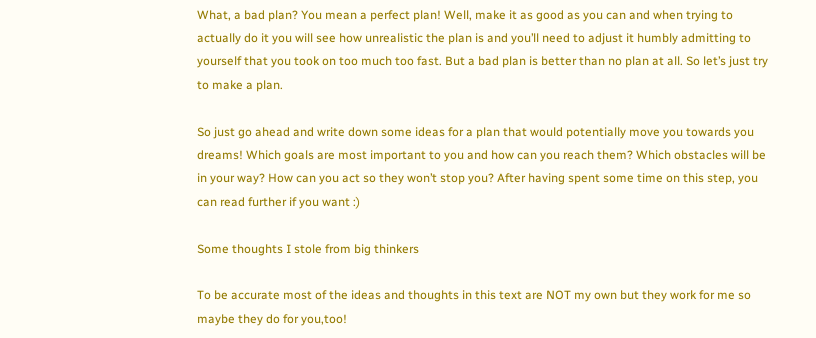What, a bad plan? You mean a perfect plan! Well, make it as good as you can and when trying to actually do it you will see how unrealistic the plan is and you’ll need to adjust it humbly admitting to yourself that you took on too much too fast. But a bad plan is better than no plan at all. So let’s just try to make a plan.

So just go ahead and write down some ideas for a plan that would potentially move you towards you dreams! Which goals are most important to you and how can you reach them? Which obstacles will be in your way? How can you act so they won’t stop you? After having spent some time on this step, you can read further if you want :)

Some thoughts I stole from big thinkers

To be accurate most of the ideas and thoughts in this text are NOT my own but they work for me so maybe they do for you,too!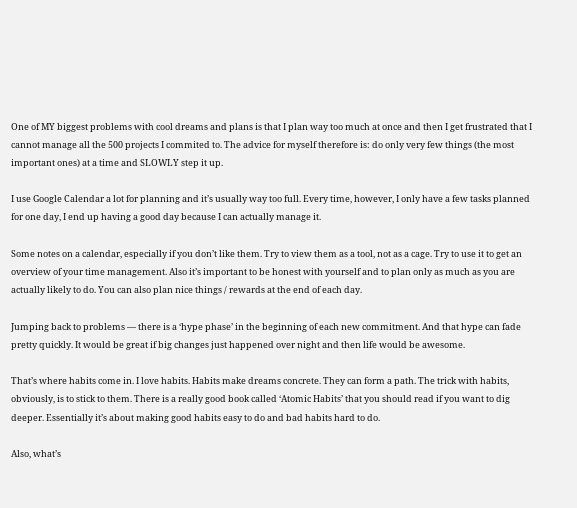One of MY biggest problems with cool dreams and plans is that I plan way too much at once and then I get frustrated that I cannot manage all the 500 projects I commited to. The advice for myself therefore is: do only very few things (the most important ones) at a time and SLOWLY step it up.

I use Google Calendar a lot for planning and it’s usually way too full. Every time, however, I only have a few tasks planned for one day, I end up having a good day because I can actually manage it.

Some notes on a calendar, especially if you don’t like them. Try to view them as a tool, not as a cage. Try to use it to get an overview of your time management. Also it’s important to be honest with yourself and to plan only as much as you are actually likely to do. You can also plan nice things / rewards at the end of each day.

Jumping back to problems ― there is a ‘hype phase’ in the beginning of each new commitment. And that hype can fade pretty quickly. It would be great if big changes just happened over night and then life would be awesome.

That’s where habits come in. I love habits. Habits make dreams concrete. They can form a path. The trick with habits, obviously, is to stick to them. There is a really good book called ‘Atomic Habits’ that you should read if you want to dig deeper. Essentially it’s about making good habits easy to do and bad habits hard to do.

Also, what’s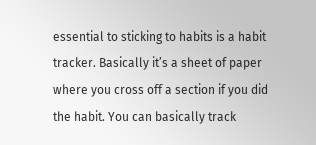essential to sticking to habits is a habit tracker. Basically it’s a sheet of paper where you cross off a section if you did the habit. You can basically track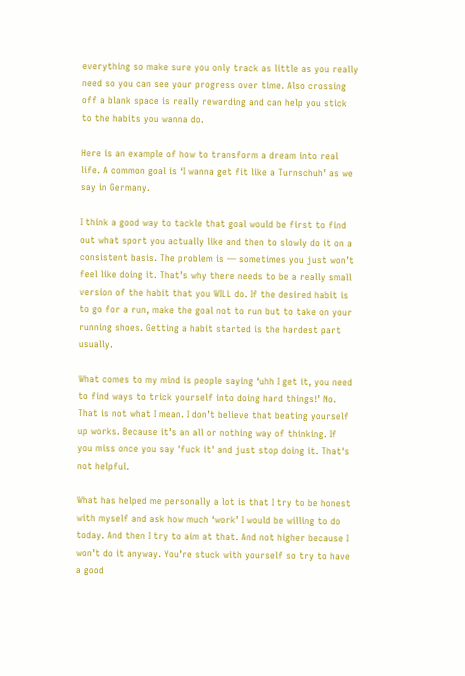everything so make sure you only track as little as you really need so you can see your progress over time. Also crossing off a blank space is really rewarding and can help you stick to the habits you wanna do.

Here is an example of how to transform a dream into real life. A common goal is ‘I wanna get fit like a Turnschuh’ as we say in Germany.

I think a good way to tackle that goal would be first to find out what sport you actually like and then to slowly do it on a consistent basis. The problem is ― sometimes you just won’t feel like doing it. That’s why there needs to be a really small version of the habit that you WILL do. If the desired habit is to go for a run, make the goal not to run but to take on your running shoes. Getting a habit started is the hardest part usually.

What comes to my mind is people saying ‘uhh I get it, you need to find ways to trick yourself into doing hard things!’ No. That is not what I mean. I don’t believe that beating yourself up works. Because it’s an all or nothing way of thinking. If you miss once you say 'fuck it' and just stop doing it. That's not helpful.

What has helped me personally a lot is that I try to be honest with myself and ask how much ‘work’ I would be willing to do today. And then I try to aim at that. And not higher because I won’t do it anyway. You’re stuck with yourself so try to have a good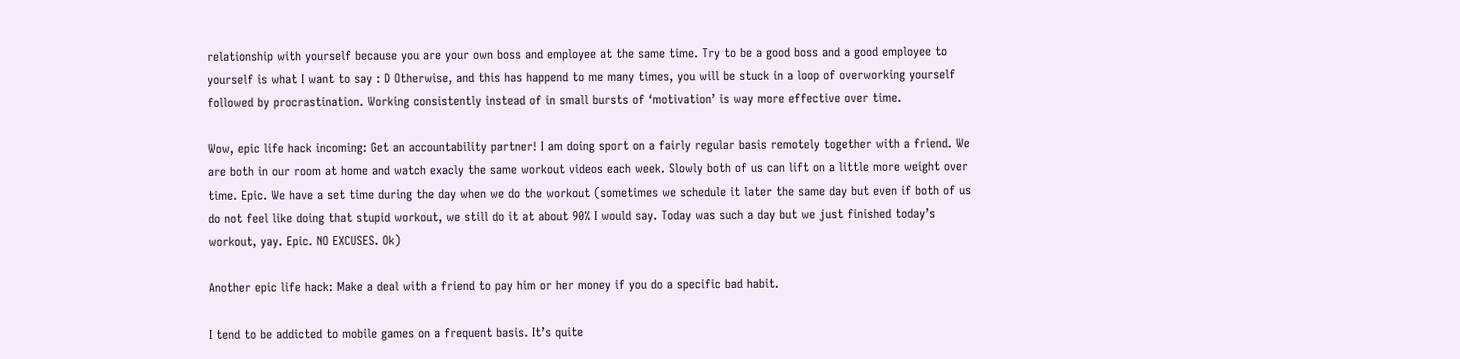relationship with yourself because you are your own boss and employee at the same time. Try to be a good boss and a good employee to yourself is what I want to say : D Otherwise, and this has happend to me many times, you will be stuck in a loop of overworking yourself followed by procrastination. Working consistently instead of in small bursts of ‘motivation’ is way more effective over time.

Wow, epic life hack incoming: Get an accountability partner! I am doing sport on a fairly regular basis remotely together with a friend. We are both in our room at home and watch exacly the same workout videos each week. Slowly both of us can lift on a little more weight over time. Epic. We have a set time during the day when we do the workout (sometimes we schedule it later the same day but even if both of us do not feel like doing that stupid workout, we still do it at about 90% I would say. Today was such a day but we just finished today’s workout, yay. Epic. NO EXCUSES. Ok)

Another epic life hack: Make a deal with a friend to pay him or her money if you do a specific bad habit.

I tend to be addicted to mobile games on a frequent basis. It’s quite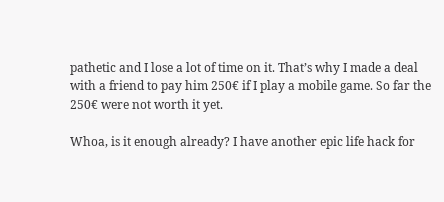pathetic and I lose a lot of time on it. That’s why I made a deal with a friend to pay him 250€ if I play a mobile game. So far the 250€ were not worth it yet.

Whoa, is it enough already? I have another epic life hack for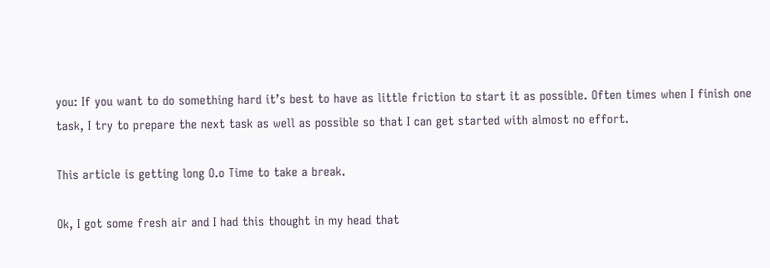you: If you want to do something hard it’s best to have as little friction to start it as possible. Often times when I finish one task, I try to prepare the next task as well as possible so that I can get started with almost no effort.

This article is getting long O.o Time to take a break.

Ok, I got some fresh air and I had this thought in my head that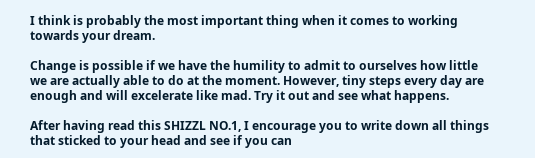I think is probably the most important thing when it comes to working towards your dream.

Change is possible if we have the humility to admit to ourselves how little we are actually able to do at the moment. However, tiny steps every day are enough and will excelerate like mad. Try it out and see what happens.

After having read this SHIZZL NO.1, I encourage you to write down all things that sticked to your head and see if you can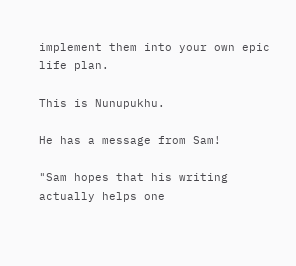implement them into your own epic life plan.

This is Nunupukhu.

He has a message from Sam!

"Sam hopes that his writing actually helps one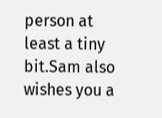person at least a tiny bit.Sam also wishes you a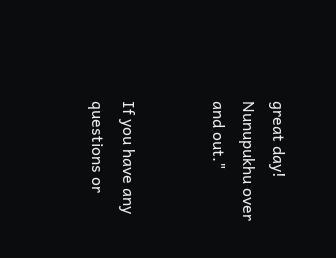great day! Nunupukhu over and out."


If you have any questions or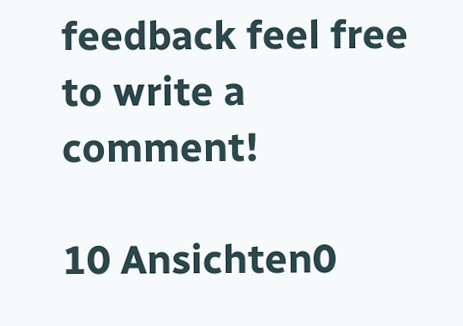feedback feel free to write a comment!

10 Ansichten0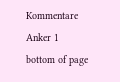Kommentare
Anker 1
bottom of page